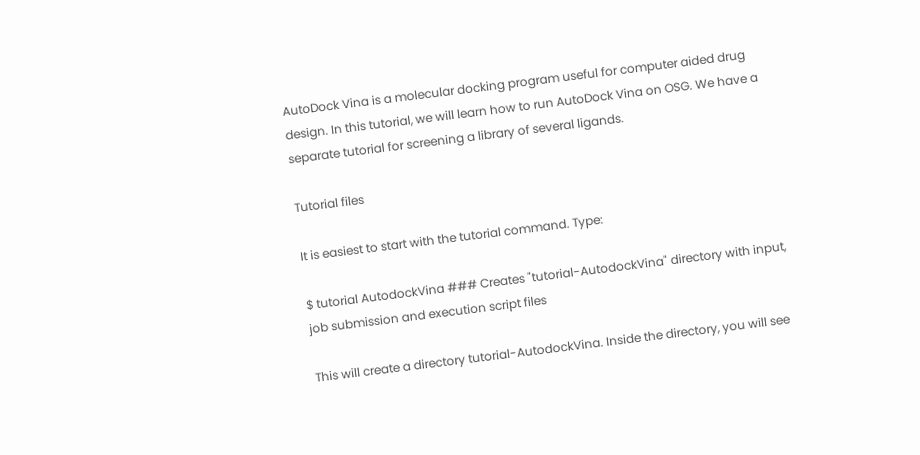AutoDock Vina is a molecular docking program useful for computer aided drug design. In this tutorial, we will learn how to run AutoDock Vina on OSG. We have a separate tutorial for screening a library of several ligands.

Tutorial files

It is easiest to start with the tutorial command. Type:

$ tutorial AutodockVina ### Creates "tutorial-AutodockVina" directory with input, job submission and execution script files

This will create a directory tutorial-AutodockVina. Inside the directory, you will see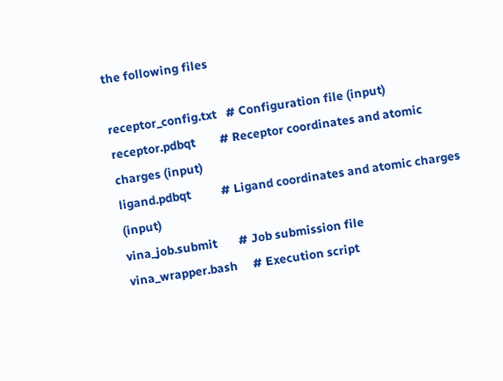the following files

receptor_config.txt   # Configuration file (input)
receptor.pdbqt        # Receptor coordinates and atomic charges (input)
ligand.pdbqt          # Ligand coordinates and atomic charges (input)
vina_job.submit       # Job submission file
vina_wrapper.bash     # Execution script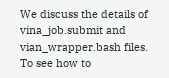We discuss the details of vina_job.submit and vian_wrapper.bash files. To see how to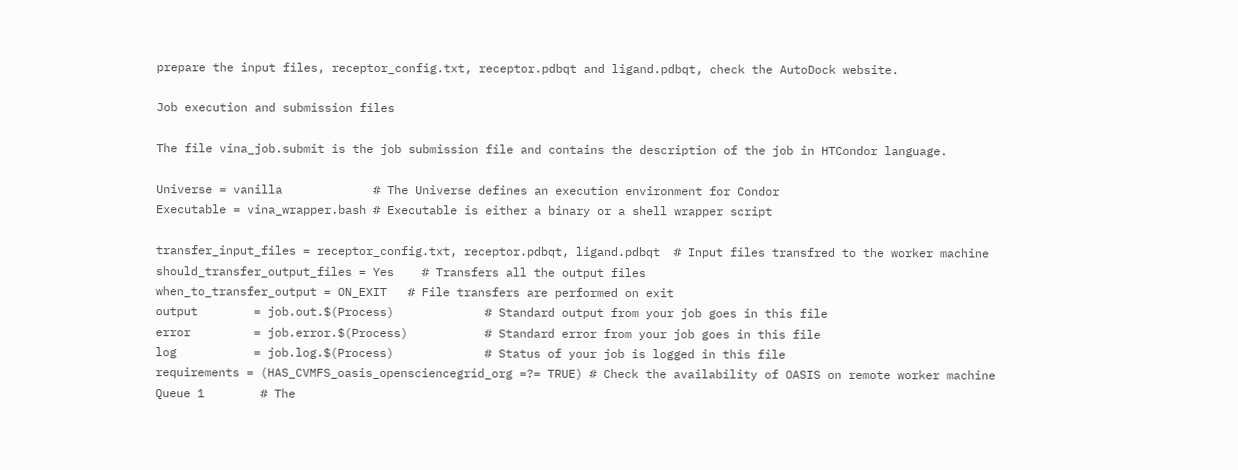prepare the input files, receptor_config.txt, receptor.pdbqt and ligand.pdbqt, check the AutoDock website.

Job execution and submission files

The file vina_job.submit is the job submission file and contains the description of the job in HTCondor language.

Universe = vanilla             # The Universe defines an execution environment for Condor
Executable = vina_wrapper.bash # Executable is either a binary or a shell wrapper script

transfer_input_files = receptor_config.txt, receptor.pdbqt, ligand.pdbqt  # Input files transfred to the worker machine
should_transfer_output_files = Yes    # Transfers all the output files
when_to_transfer_output = ON_EXIT   # File transfers are performed on exit
output        = job.out.$(Process)             # Standard output from your job goes in this file
error         = job.error.$(Process)           # Standard error from your job goes in this file
log           = job.log.$(Process)             # Status of your job is logged in this file
requirements = (HAS_CVMFS_oasis_opensciencegrid_org =?= TRUE) # Check the availability of OASIS on remote worker machine
Queue 1        # The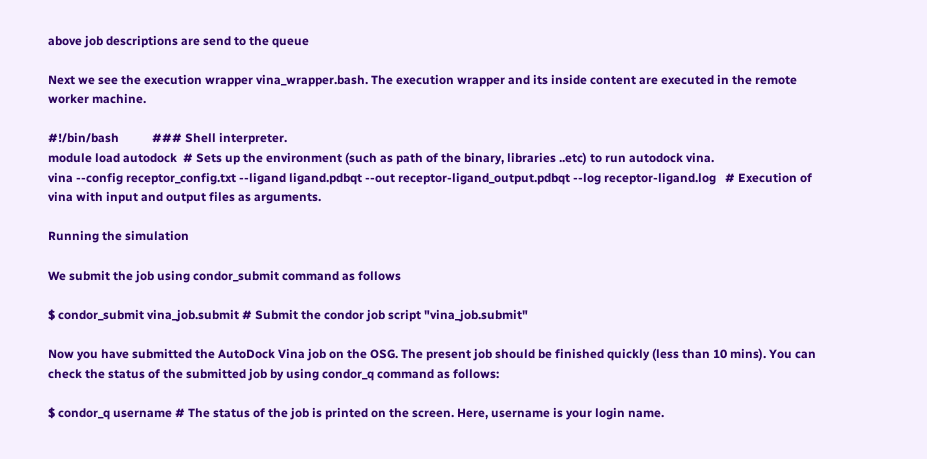above job descriptions are send to the queue

Next we see the execution wrapper vina_wrapper.bash. The execution wrapper and its inside content are executed in the remote worker machine.

#!/bin/bash           ### Shell interpreter.
module load autodock  # Sets up the environment (such as path of the binary, libraries ..etc) to run autodock vina.
vina --config receptor_config.txt --ligand ligand.pdbqt --out receptor-ligand_output.pdbqt --log receptor-ligand.log   # Execution of vina with input and output files as arguments.

Running the simulation

We submit the job using condor_submit command as follows

$ condor_submit vina_job.submit # Submit the condor job script "vina_job.submit"

Now you have submitted the AutoDock Vina job on the OSG. The present job should be finished quickly (less than 10 mins). You can check the status of the submitted job by using condor_q command as follows:

$ condor_q username # The status of the job is printed on the screen. Here, username is your login name.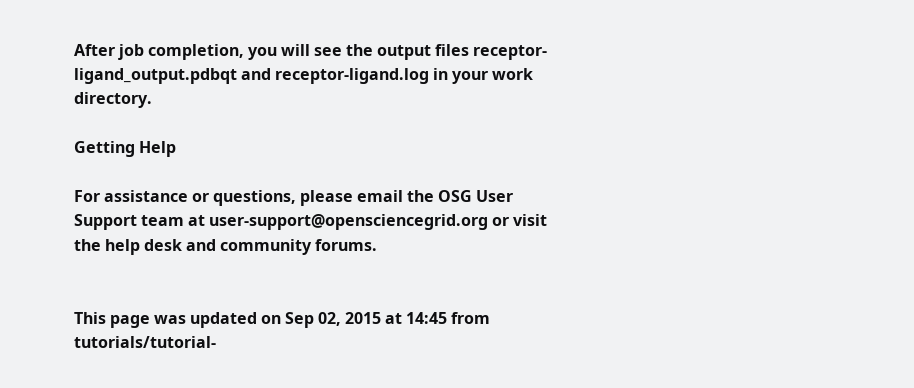After job completion, you will see the output files receptor-ligand_output.pdbqt and receptor-ligand.log in your work directory.

Getting Help

For assistance or questions, please email the OSG User Support team at user-support@opensciencegrid.org or visit the help desk and community forums.


This page was updated on Sep 02, 2015 at 14:45 from tutorials/tutorial-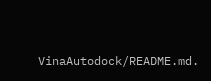VinaAutodock/README.md.